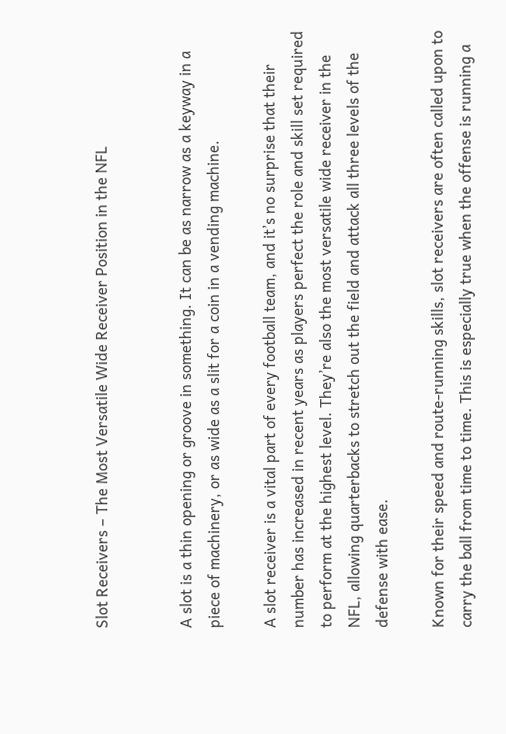Slot Receivers – The Most Versatile Wide Receiver Position in the NFL


A slot is a thin opening or groove in something. It can be as narrow as a keyway in a piece of machinery, or as wide as a slit for a coin in a vending machine.

A slot receiver is a vital part of every football team, and it’s no surprise that their number has increased in recent years as players perfect the role and skill set required to perform at the highest level. They’re also the most versatile wide receiver in the NFL, allowing quarterbacks to stretch out the field and attack all three levels of the defense with ease.

Known for their speed and route-running skills, slot receivers are often called upon to carry the ball from time to time. This is especially true when the offense is running a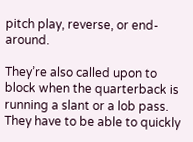pitch play, reverse, or end-around.

They’re also called upon to block when the quarterback is running a slant or a lob pass. They have to be able to quickly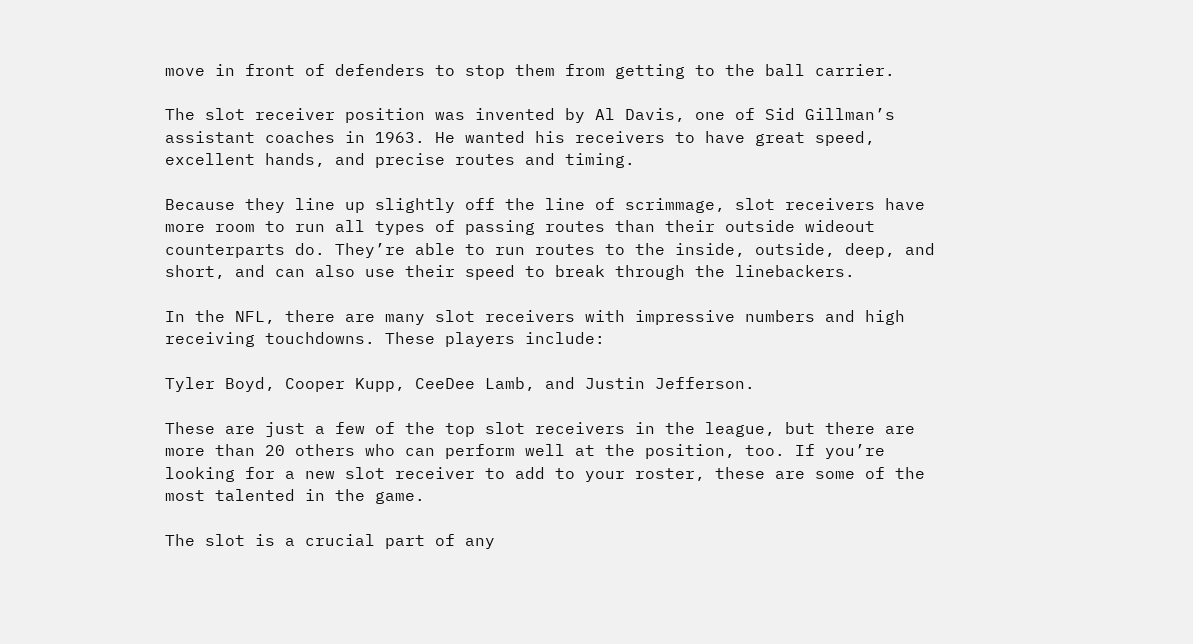move in front of defenders to stop them from getting to the ball carrier.

The slot receiver position was invented by Al Davis, one of Sid Gillman’s assistant coaches in 1963. He wanted his receivers to have great speed, excellent hands, and precise routes and timing.

Because they line up slightly off the line of scrimmage, slot receivers have more room to run all types of passing routes than their outside wideout counterparts do. They’re able to run routes to the inside, outside, deep, and short, and can also use their speed to break through the linebackers.

In the NFL, there are many slot receivers with impressive numbers and high receiving touchdowns. These players include:

Tyler Boyd, Cooper Kupp, CeeDee Lamb, and Justin Jefferson.

These are just a few of the top slot receivers in the league, but there are more than 20 others who can perform well at the position, too. If you’re looking for a new slot receiver to add to your roster, these are some of the most talented in the game.

The slot is a crucial part of any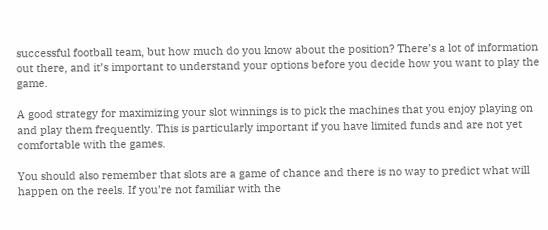successful football team, but how much do you know about the position? There’s a lot of information out there, and it’s important to understand your options before you decide how you want to play the game.

A good strategy for maximizing your slot winnings is to pick the machines that you enjoy playing on and play them frequently. This is particularly important if you have limited funds and are not yet comfortable with the games.

You should also remember that slots are a game of chance and there is no way to predict what will happen on the reels. If you’re not familiar with the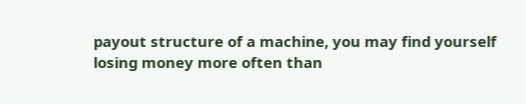payout structure of a machine, you may find yourself losing money more often than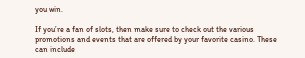you win.

If you’re a fan of slots, then make sure to check out the various promotions and events that are offered by your favorite casino. These can include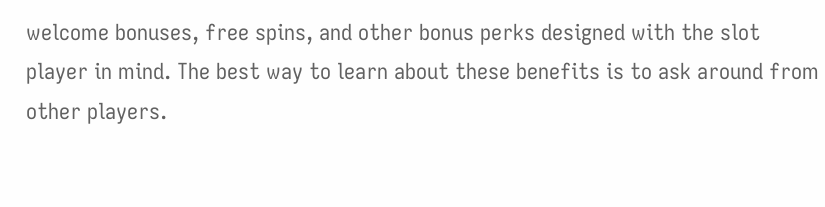welcome bonuses, free spins, and other bonus perks designed with the slot player in mind. The best way to learn about these benefits is to ask around from other players.